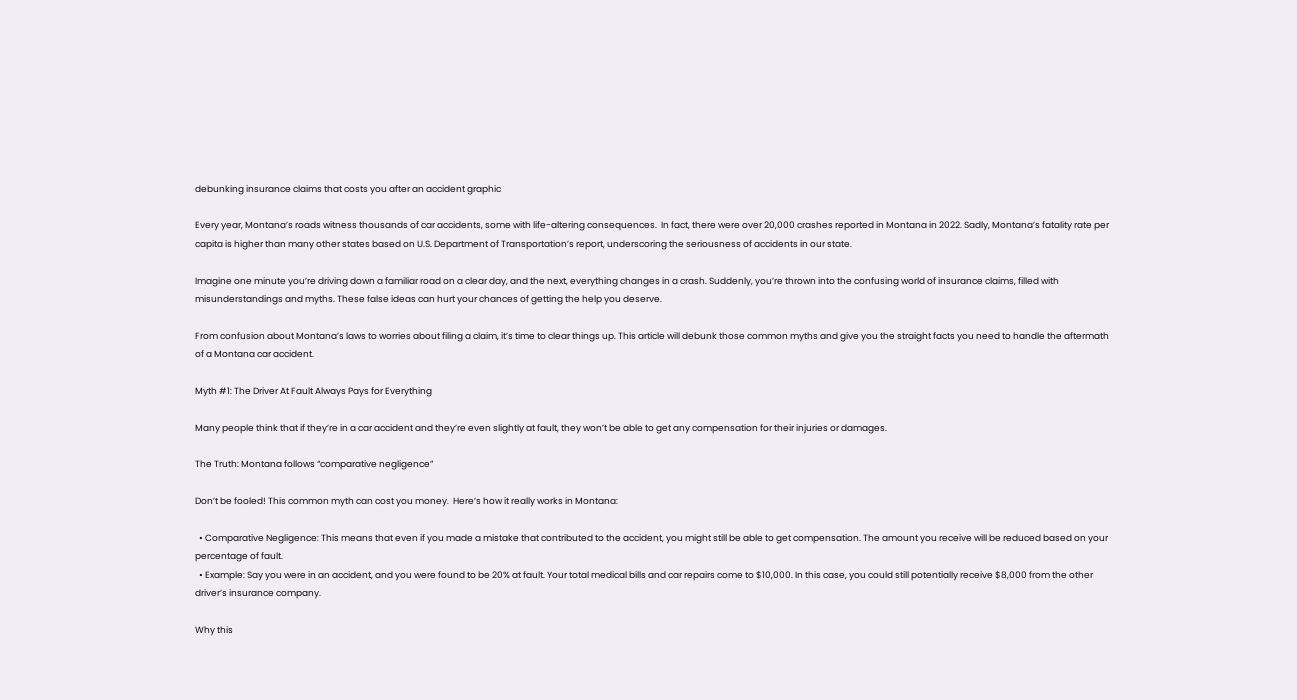debunking insurance claims that costs you after an accident graphic

Every year, Montana’s roads witness thousands of car accidents, some with life-altering consequences.  In fact, there were over 20,000 crashes reported in Montana in 2022. Sadly, Montana’s fatality rate per capita is higher than many other states based on U.S. Department of Transportation’s report, underscoring the seriousness of accidents in our state.

Imagine one minute you’re driving down a familiar road on a clear day, and the next, everything changes in a crash. Suddenly, you’re thrown into the confusing world of insurance claims, filled with misunderstandings and myths. These false ideas can hurt your chances of getting the help you deserve.

From confusion about Montana’s laws to worries about filing a claim, it’s time to clear things up. This article will debunk those common myths and give you the straight facts you need to handle the aftermath of a Montana car accident.

Myth #1: The Driver At Fault Always Pays for Everything

Many people think that if they’re in a car accident and they’re even slightly at fault, they won’t be able to get any compensation for their injuries or damages.

The Truth: Montana follows “comparative negligence”

Don’t be fooled! This common myth can cost you money.  Here’s how it really works in Montana:

  • Comparative Negligence: This means that even if you made a mistake that contributed to the accident, you might still be able to get compensation. The amount you receive will be reduced based on your percentage of fault.
  • Example: Say you were in an accident, and you were found to be 20% at fault. Your total medical bills and car repairs come to $10,000. In this case, you could still potentially receive $8,000 from the other driver’s insurance company.

Why this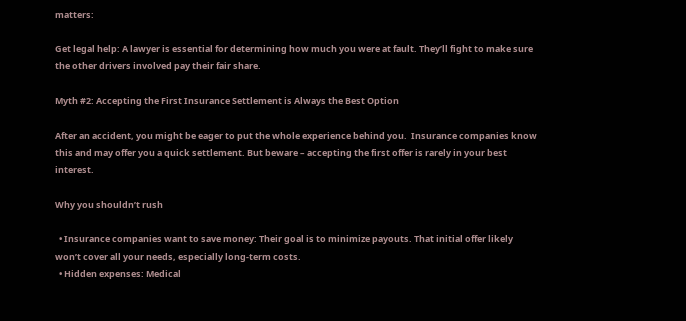matters:

Get legal help: A lawyer is essential for determining how much you were at fault. They’ll fight to make sure the other drivers involved pay their fair share.

Myth #2: Accepting the First Insurance Settlement is Always the Best Option

After an accident, you might be eager to put the whole experience behind you.  Insurance companies know this and may offer you a quick settlement. But beware – accepting the first offer is rarely in your best interest.

Why you shouldn’t rush

  • Insurance companies want to save money: Their goal is to minimize payouts. That initial offer likely won’t cover all your needs, especially long-term costs.
  • Hidden expenses: Medical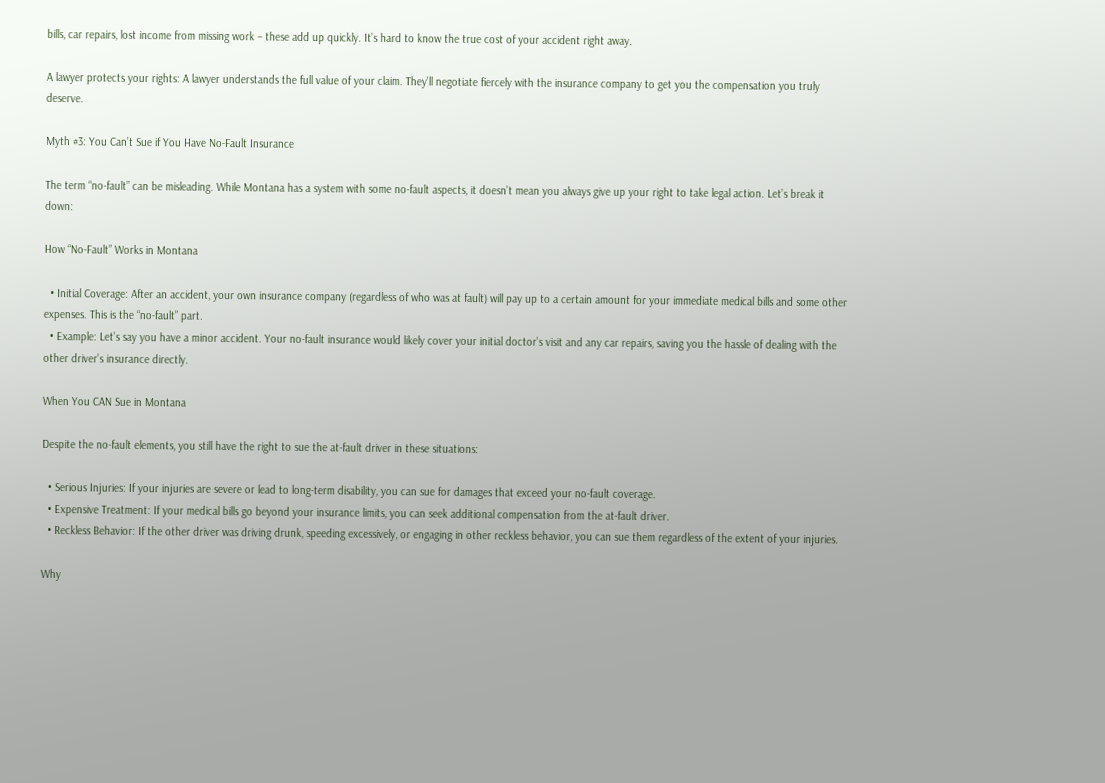bills, car repairs, lost income from missing work – these add up quickly. It’s hard to know the true cost of your accident right away.

A lawyer protects your rights: A lawyer understands the full value of your claim. They’ll negotiate fiercely with the insurance company to get you the compensation you truly deserve.

Myth #3: You Can’t Sue if You Have No-Fault Insurance

The term “no-fault” can be misleading. While Montana has a system with some no-fault aspects, it doesn’t mean you always give up your right to take legal action. Let’s break it down:

How “No-Fault” Works in Montana

  • Initial Coverage: After an accident, your own insurance company (regardless of who was at fault) will pay up to a certain amount for your immediate medical bills and some other expenses. This is the “no-fault” part.
  • Example: Let’s say you have a minor accident. Your no-fault insurance would likely cover your initial doctor’s visit and any car repairs, saving you the hassle of dealing with the other driver’s insurance directly.

When You CAN Sue in Montana

Despite the no-fault elements, you still have the right to sue the at-fault driver in these situations:

  • Serious Injuries: If your injuries are severe or lead to long-term disability, you can sue for damages that exceed your no-fault coverage.
  • Expensive Treatment: If your medical bills go beyond your insurance limits, you can seek additional compensation from the at-fault driver.
  • Reckless Behavior: If the other driver was driving drunk, speeding excessively, or engaging in other reckless behavior, you can sue them regardless of the extent of your injuries.

Why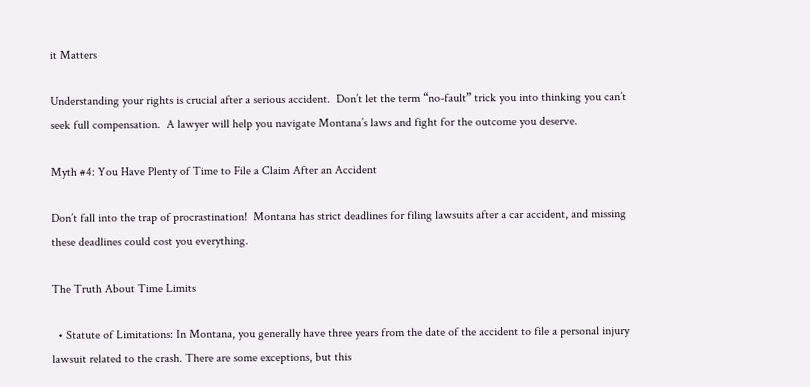it Matters

Understanding your rights is crucial after a serious accident.  Don’t let the term “no-fault” trick you into thinking you can’t seek full compensation.  A lawyer will help you navigate Montana’s laws and fight for the outcome you deserve.

Myth #4: You Have Plenty of Time to File a Claim After an Accident

Don’t fall into the trap of procrastination!  Montana has strict deadlines for filing lawsuits after a car accident, and missing these deadlines could cost you everything.

The Truth About Time Limits

  • Statute of Limitations: In Montana, you generally have three years from the date of the accident to file a personal injury lawsuit related to the crash. There are some exceptions, but this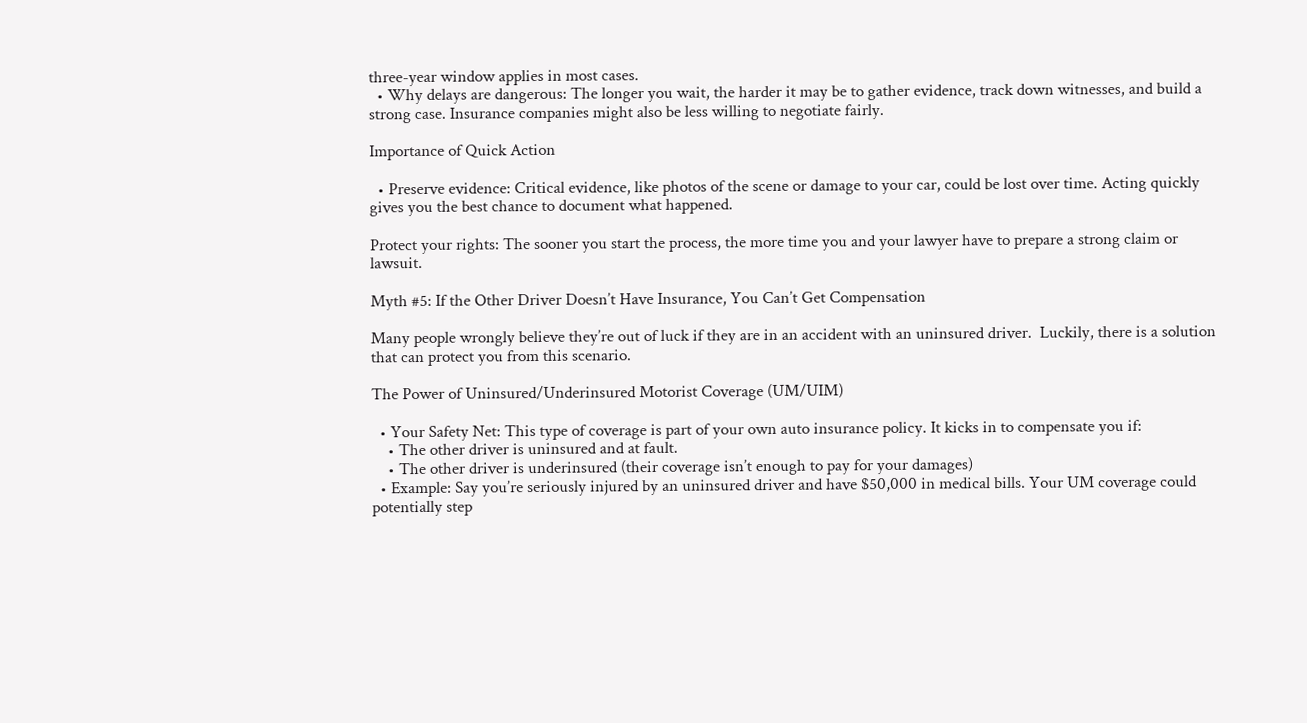three-year window applies in most cases.
  • Why delays are dangerous: The longer you wait, the harder it may be to gather evidence, track down witnesses, and build a strong case. Insurance companies might also be less willing to negotiate fairly.

Importance of Quick Action

  • Preserve evidence: Critical evidence, like photos of the scene or damage to your car, could be lost over time. Acting quickly gives you the best chance to document what happened.

Protect your rights: The sooner you start the process, the more time you and your lawyer have to prepare a strong claim or lawsuit.

Myth #5: If the Other Driver Doesn’t Have Insurance, You Can’t Get Compensation

Many people wrongly believe they’re out of luck if they are in an accident with an uninsured driver.  Luckily, there is a solution that can protect you from this scenario.

The Power of Uninsured/Underinsured Motorist Coverage (UM/UIM)

  • Your Safety Net: This type of coverage is part of your own auto insurance policy. It kicks in to compensate you if:
    • The other driver is uninsured and at fault.
    • The other driver is underinsured (their coverage isn’t enough to pay for your damages)
  • Example: Say you’re seriously injured by an uninsured driver and have $50,000 in medical bills. Your UM coverage could potentially step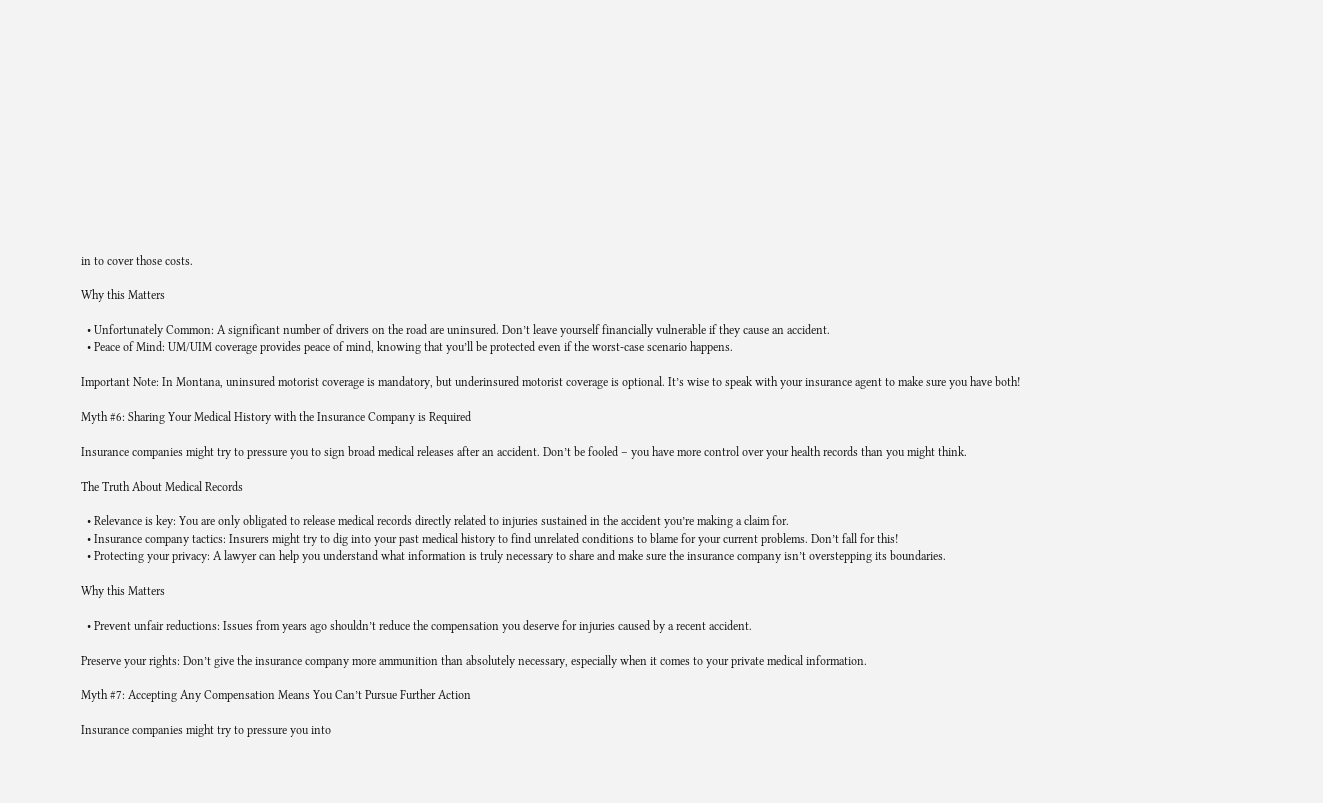in to cover those costs.

Why this Matters

  • Unfortunately Common: A significant number of drivers on the road are uninsured. Don’t leave yourself financially vulnerable if they cause an accident.
  • Peace of Mind: UM/UIM coverage provides peace of mind, knowing that you’ll be protected even if the worst-case scenario happens.

Important Note: In Montana, uninsured motorist coverage is mandatory, but underinsured motorist coverage is optional. It’s wise to speak with your insurance agent to make sure you have both!

Myth #6: Sharing Your Medical History with the Insurance Company is Required

Insurance companies might try to pressure you to sign broad medical releases after an accident. Don’t be fooled – you have more control over your health records than you might think.

The Truth About Medical Records

  • Relevance is key: You are only obligated to release medical records directly related to injuries sustained in the accident you’re making a claim for.
  • Insurance company tactics: Insurers might try to dig into your past medical history to find unrelated conditions to blame for your current problems. Don’t fall for this!
  • Protecting your privacy: A lawyer can help you understand what information is truly necessary to share and make sure the insurance company isn’t overstepping its boundaries.

Why this Matters

  • Prevent unfair reductions: Issues from years ago shouldn’t reduce the compensation you deserve for injuries caused by a recent accident.

Preserve your rights: Don’t give the insurance company more ammunition than absolutely necessary, especially when it comes to your private medical information.

Myth #7: Accepting Any Compensation Means You Can’t Pursue Further Action

Insurance companies might try to pressure you into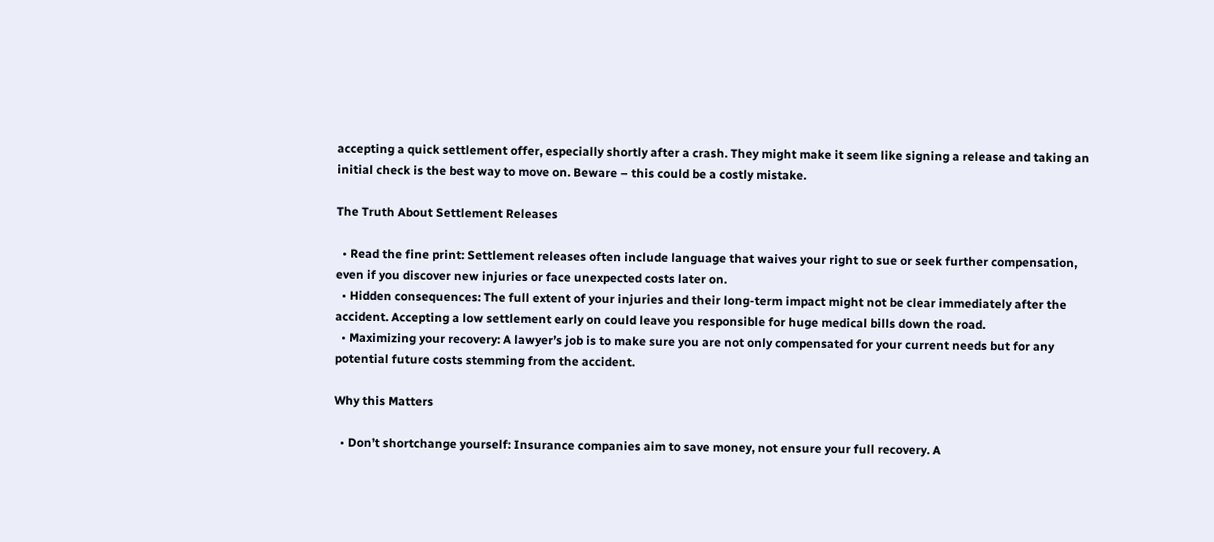accepting a quick settlement offer, especially shortly after a crash. They might make it seem like signing a release and taking an initial check is the best way to move on. Beware – this could be a costly mistake.

The Truth About Settlement Releases

  • Read the fine print: Settlement releases often include language that waives your right to sue or seek further compensation, even if you discover new injuries or face unexpected costs later on.
  • Hidden consequences: The full extent of your injuries and their long-term impact might not be clear immediately after the accident. Accepting a low settlement early on could leave you responsible for huge medical bills down the road.
  • Maximizing your recovery: A lawyer’s job is to make sure you are not only compensated for your current needs but for any potential future costs stemming from the accident.

Why this Matters

  • Don’t shortchange yourself: Insurance companies aim to save money, not ensure your full recovery. A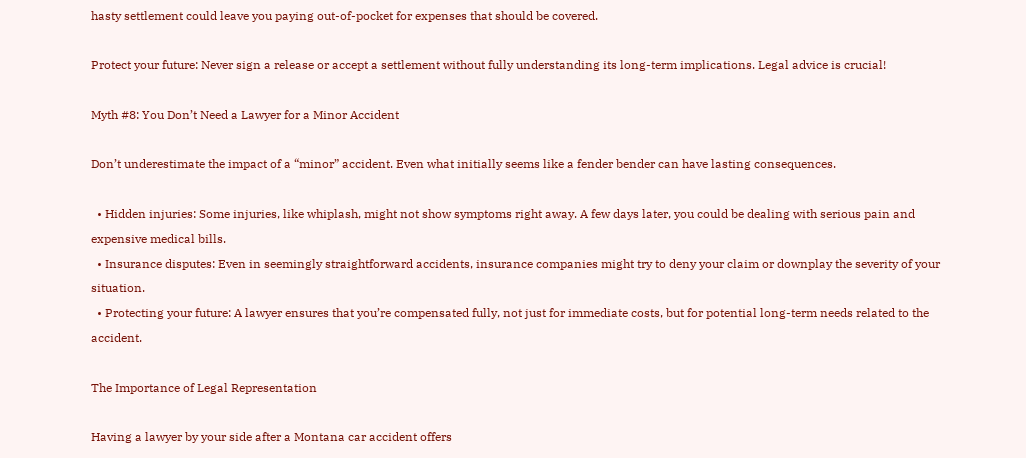hasty settlement could leave you paying out-of-pocket for expenses that should be covered.

Protect your future: Never sign a release or accept a settlement without fully understanding its long-term implications. Legal advice is crucial!

Myth #8: You Don’t Need a Lawyer for a Minor Accident

Don’t underestimate the impact of a “minor” accident. Even what initially seems like a fender bender can have lasting consequences.

  • Hidden injuries: Some injuries, like whiplash, might not show symptoms right away. A few days later, you could be dealing with serious pain and expensive medical bills.
  • Insurance disputes: Even in seemingly straightforward accidents, insurance companies might try to deny your claim or downplay the severity of your situation.
  • Protecting your future: A lawyer ensures that you’re compensated fully, not just for immediate costs, but for potential long-term needs related to the accident.

The Importance of Legal Representation

Having a lawyer by your side after a Montana car accident offers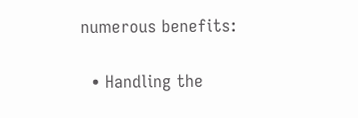numerous benefits:

  • Handling the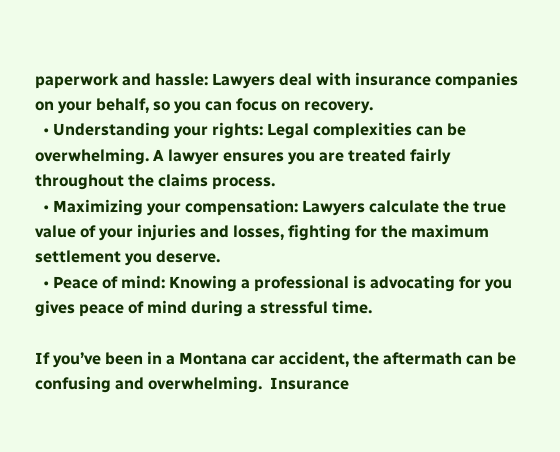paperwork and hassle: Lawyers deal with insurance companies on your behalf, so you can focus on recovery.
  • Understanding your rights: Legal complexities can be overwhelming. A lawyer ensures you are treated fairly throughout the claims process.
  • Maximizing your compensation: Lawyers calculate the true value of your injuries and losses, fighting for the maximum settlement you deserve.
  • Peace of mind: Knowing a professional is advocating for you gives peace of mind during a stressful time.

If you’ve been in a Montana car accident, the aftermath can be confusing and overwhelming.  Insurance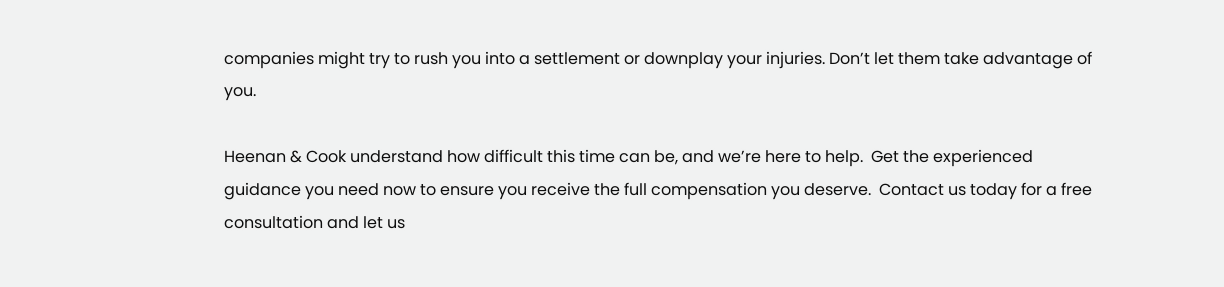companies might try to rush you into a settlement or downplay your injuries. Don’t let them take advantage of you.

Heenan & Cook understand how difficult this time can be, and we’re here to help.  Get the experienced guidance you need now to ensure you receive the full compensation you deserve.  Contact us today for a free consultation and let us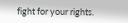fight for your rights.